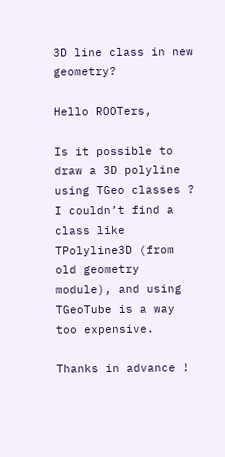3D line class in new geometry?

Hello ROOTers,

Is it possible to draw a 3D polyline using TGeo classes ? I couldn’t find a class like TPolyline3D (from old geometry module), and using TGeoTube is a way too expensive.

Thanks in advance !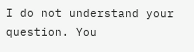I do not understand your question. You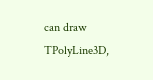can draw TPolyLine3D,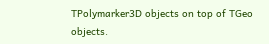TPolymarker3D objects on top of TGeo objects.